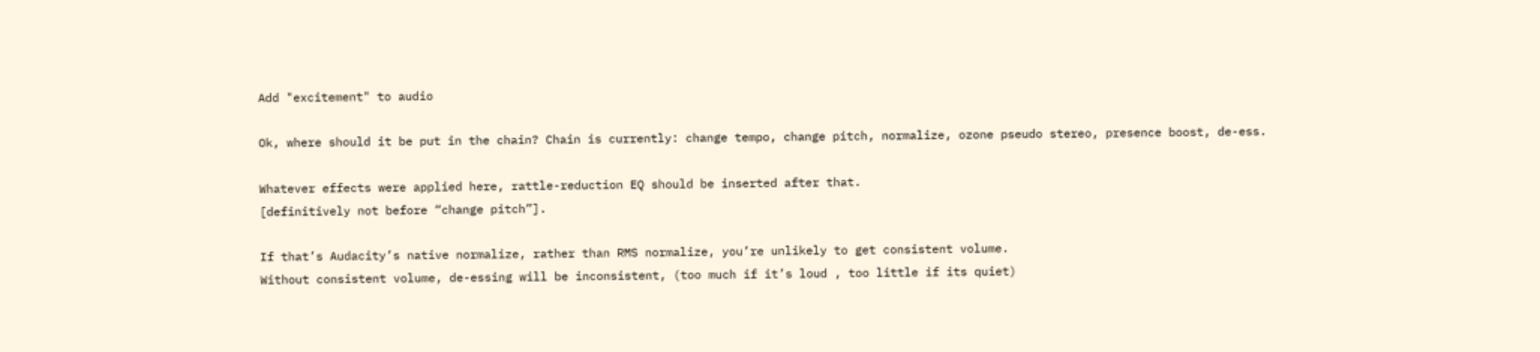Add "excitement" to audio

Ok, where should it be put in the chain? Chain is currently: change tempo, change pitch, normalize, ozone pseudo stereo, presence boost, de-ess.

Whatever effects were applied here, rattle-reduction EQ should be inserted after that.
[definitively not before “change pitch”].

If that’s Audacity’s native normalize, rather than RMS normalize, you’re unlikely to get consistent volume.
Without consistent volume, de-essing will be inconsistent, (too much if it’s loud , too little if its quiet)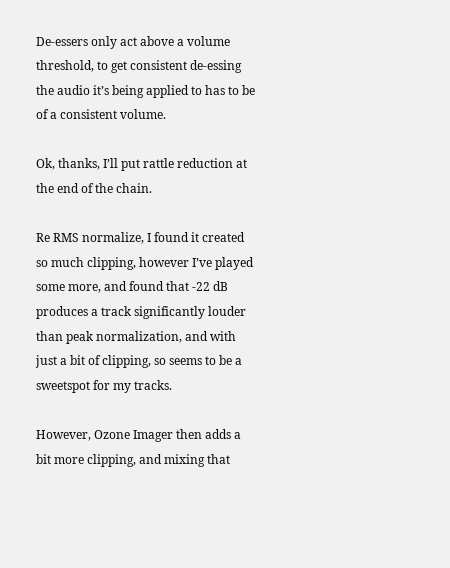De-essers only act above a volume threshold, to get consistent de-essing the audio it’s being applied to has to be of a consistent volume.

Ok, thanks, I’ll put rattle reduction at the end of the chain.

Re RMS normalize, I found it created so much clipping, however I’ve played some more, and found that -22 dB produces a track significantly louder than peak normalization, and with just a bit of clipping, so seems to be a sweetspot for my tracks.

However, Ozone Imager then adds a bit more clipping, and mixing that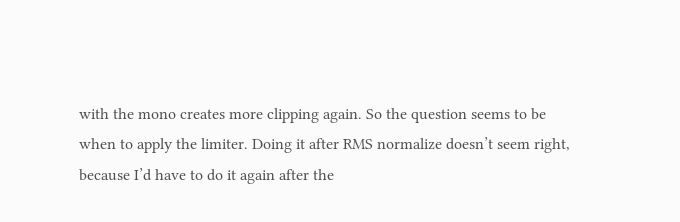with the mono creates more clipping again. So the question seems to be when to apply the limiter. Doing it after RMS normalize doesn’t seem right, because I’d have to do it again after the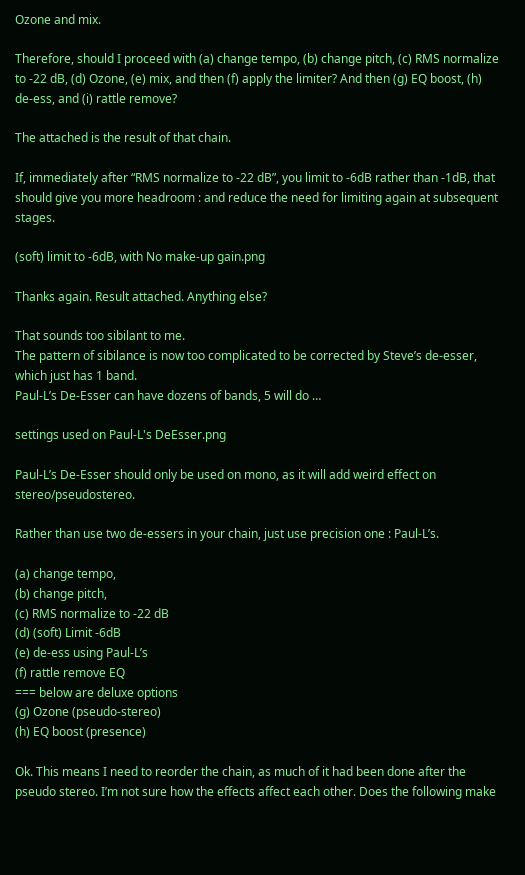Ozone and mix.

Therefore, should I proceed with (a) change tempo, (b) change pitch, (c) RMS normalize to -22 dB, (d) Ozone, (e) mix, and then (f) apply the limiter? And then (g) EQ boost, (h) de-ess, and (i) rattle remove?

The attached is the result of that chain.

If, immediately after “RMS normalize to -22 dB”, you limit to -6dB rather than -1dB, that should give you more headroom : and reduce the need for limiting again at subsequent stages.

(soft) limit to -6dB, with No make-up gain.png

Thanks again. Result attached. Anything else?

That sounds too sibilant to me.
The pattern of sibilance is now too complicated to be corrected by Steve’s de-esser, which just has 1 band.
Paul-L’s De-Esser can have dozens of bands, 5 will do …

settings used on Paul-L's DeEsser.png

Paul-L’s De-Esser should only be used on mono, as it will add weird effect on stereo/pseudostereo.

Rather than use two de-essers in your chain, just use precision one : Paul-L’s.

(a) change tempo,
(b) change pitch,
(c) RMS normalize to -22 dB
(d) (soft) Limit -6dB
(e) de-ess using Paul-L’s
(f) rattle remove EQ
=== below are deluxe options
(g) Ozone (pseudo-stereo)
(h) EQ boost (presence)

Ok. This means I need to reorder the chain, as much of it had been done after the pseudo stereo. I’m not sure how the effects affect each other. Does the following make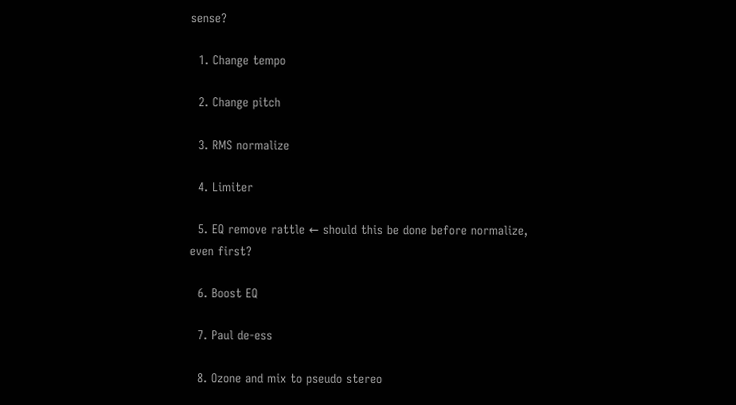sense?

  1. Change tempo

  2. Change pitch

  3. RMS normalize

  4. Limiter

  5. EQ remove rattle ← should this be done before normalize, even first?

  6. Boost EQ

  7. Paul de-ess

  8. Ozone and mix to pseudo stereo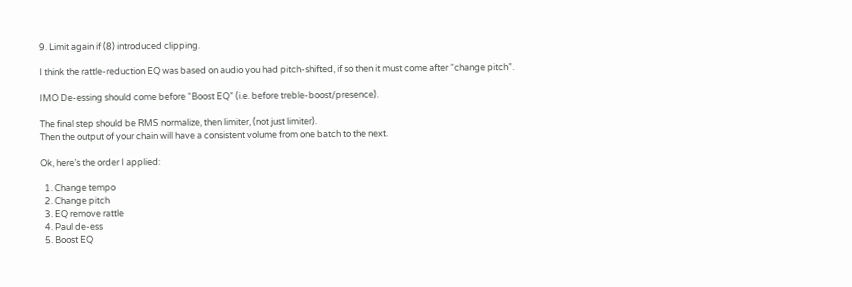9. Limit again if (8) introduced clipping.

I think the rattle-reduction EQ was based on audio you had pitch-shifted, if so then it must come after “change pitch”.

IMO De-essing should come before “Boost EQ” (i.e. before treble-boost/presence).

The final step should be RMS normalize, then limiter, (not just limiter).
Then the output of your chain will have a consistent volume from one batch to the next.

Ok, here’s the order I applied:

  1. Change tempo
  2. Change pitch
  3. EQ remove rattle
  4. Paul de-ess
  5. Boost EQ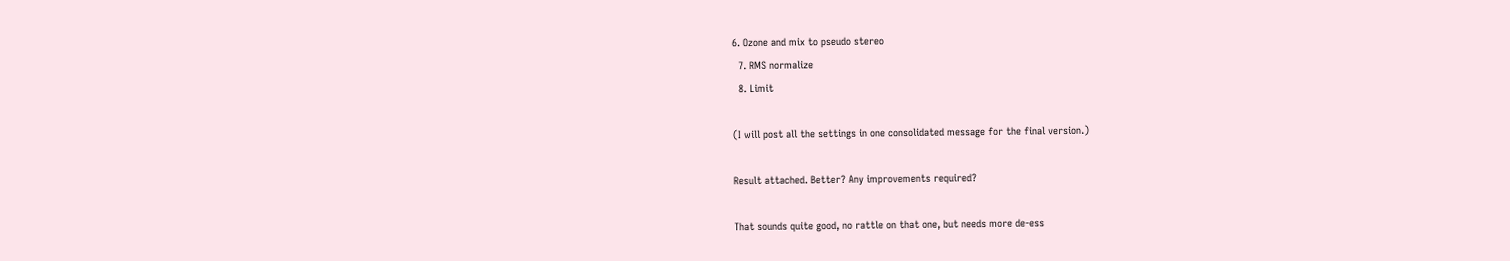6. Ozone and mix to pseudo stereo
  7. RMS normalize
  8. Limit

(I will post all the settings in one consolidated message for the final version.)

Result attached. Better? Any improvements required?

That sounds quite good, no rattle on that one, but needs more de-ess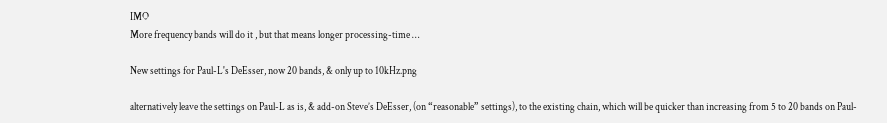IMO
More frequency bands will do it , but that means longer processing-time …

New settings for Paul-L's DeEsser, now 20 bands, & only up to 10kHz.png

alternatively leave the settings on Paul-L as is, & add-on Steve’s DeEsser, (on “reasonable” settings), to the existing chain, which will be quicker than increasing from 5 to 20 bands on Paul-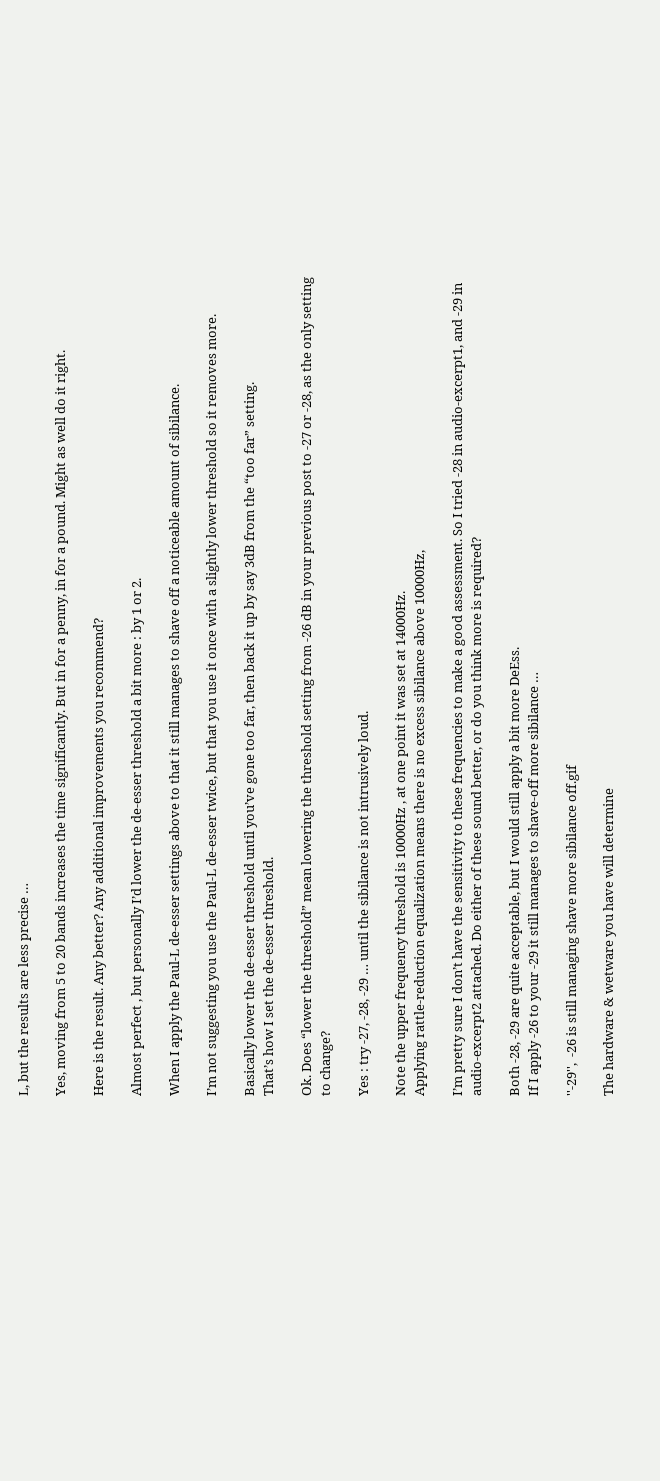L, but the results are less precise …

Yes, moving from 5 to 20 bands increases the time significantly. But in for a penny, in for a pound. Might as well do it right.

Here is the result. Any better? Any additional improvements you recommend?

Almost perfect , but personally I’d lower the de-esser threshold a bit more : by 1 or 2.

When I apply the Paul-L de-esser settings above to that it still manages to shave off a noticeable amount of sibilance.

I’m not suggesting you use the Paul-L de-esser twice, but that you use it once with a slightly lower threshold so it removes more.

Basically lower the de-esser threshold until you’ve gone too far, then back it up by say 3dB from the “too far” setting.
That’s how I set the de-esser threshold.

Ok. Does “lower the threshold” mean lowering the threshold setting from -26 dB in your previous post to -27 or -28, as the only setting to change?

Yes : try -27, -28, -29 … until the sibilance is not intrusively loud.

Note the upper frequency threshold is 10000Hz , at one point it was set at 14000Hz.
Applying rattle-reduction equalization means there is no excess sibilance above 10000Hz,

I’m pretty sure I don’t have the sensitivity to these frequencies to make a good assessment. So I tried -28 in audio-excerpt1, and -29 in audio-excerpt2 attached. Do either of these sound better, or do you think more is required?

Both -28, -29 are quite acceptable, but I would still apply a bit more DeEss.
If I apply -26 to your -29 it still manages to shave-off more sibilance …

''-29'',  -26 is still managing shave more sibilance off.gif

The hardware & wetware you have will determine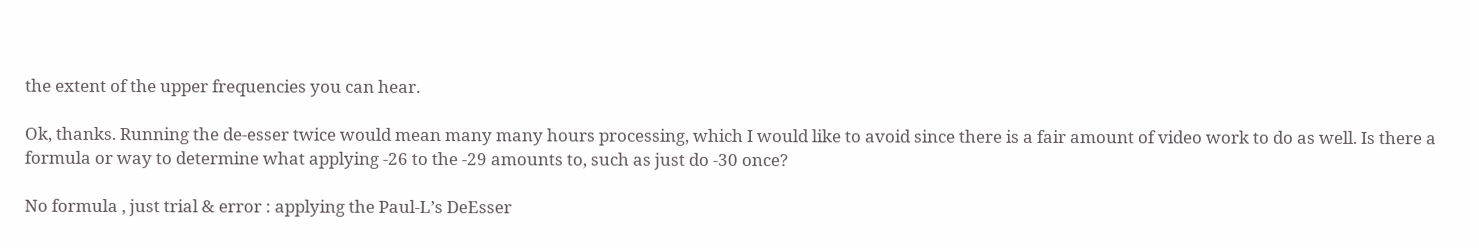the extent of the upper frequencies you can hear.

Ok, thanks. Running the de-esser twice would mean many many hours processing, which I would like to avoid since there is a fair amount of video work to do as well. Is there a formula or way to determine what applying -26 to the -29 amounts to, such as just do -30 once?

No formula , just trial & error : applying the Paul-L’s DeEsser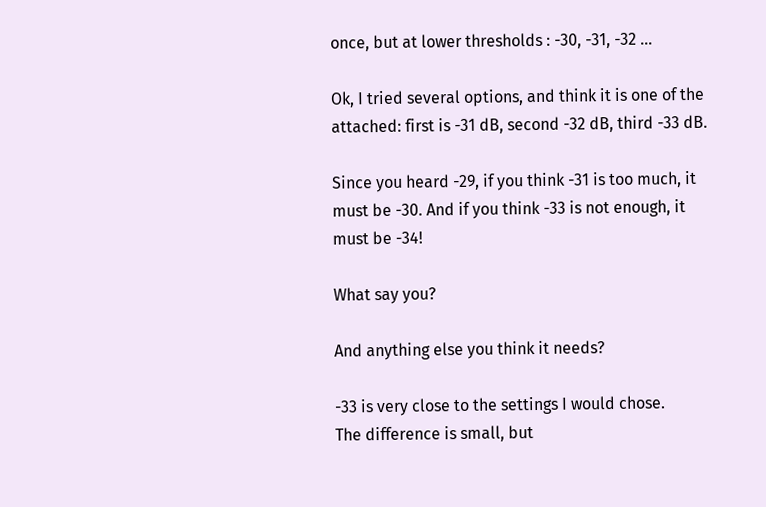once, but at lower thresholds : -30, -31, -32 …

Ok, I tried several options, and think it is one of the attached: first is -31 dB, second -32 dB, third -33 dB.

Since you heard -29, if you think -31 is too much, it must be -30. And if you think -33 is not enough, it must be -34!

What say you?

And anything else you think it needs?

-33 is very close to the settings I would chose.
The difference is small, but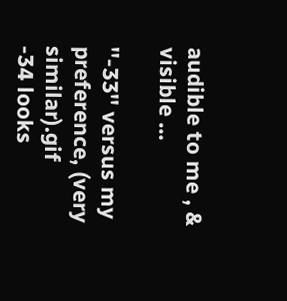audible to me , & visible …

''-33'' versus my preference, (very similar).gif
-34 looks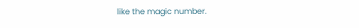like the magic number.